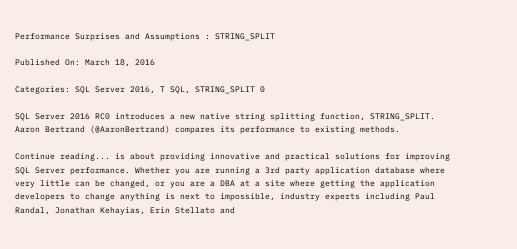Performance Surprises and Assumptions : STRING_SPLIT

Published On: March 18, 2016

Categories: SQL Server 2016, T SQL, STRING_SPLIT 0

SQL Server 2016 RC0 introduces a new native string splitting function, STRING_SPLIT. Aaron Bertrand (@AaronBertrand) compares its performance to existing methods.

Continue reading... is about providing innovative and practical solutions for improving SQL Server performance. Whether you are running a 3rd party application database where very little can be changed, or you are a DBA at a site where getting the application developers to change anything is next to impossible, industry experts including Paul Randal, Jonathan Kehayias, Erin Stellato and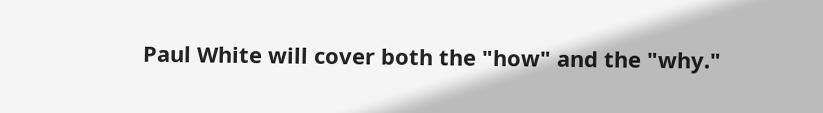Paul White will cover both the "how" and the "why."